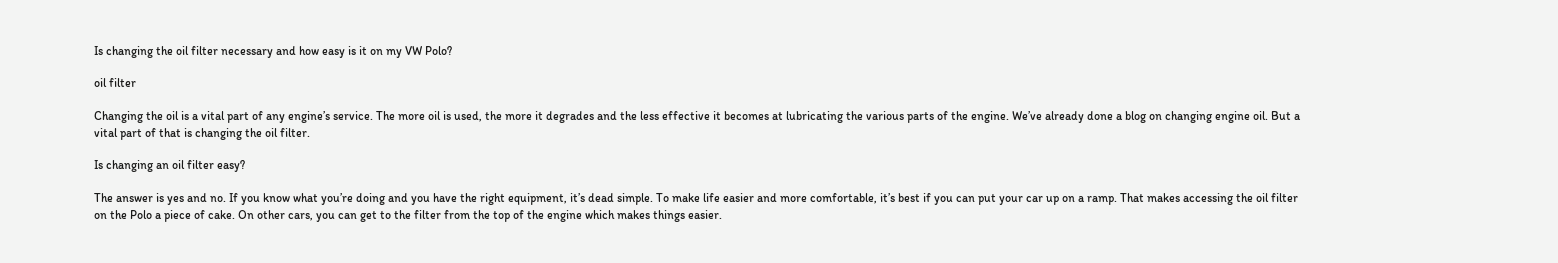Is changing the oil filter necessary and how easy is it on my VW Polo?

oil filter

Changing the oil is a vital part of any engine’s service. The more oil is used, the more it degrades and the less effective it becomes at lubricating the various parts of the engine. We’ve already done a blog on changing engine oil. But a vital part of that is changing the oil filter.

Is changing an oil filter easy?

The answer is yes and no. If you know what you’re doing and you have the right equipment, it’s dead simple. To make life easier and more comfortable, it’s best if you can put your car up on a ramp. That makes accessing the oil filter on the Polo a piece of cake. On other cars, you can get to the filter from the top of the engine which makes things easier.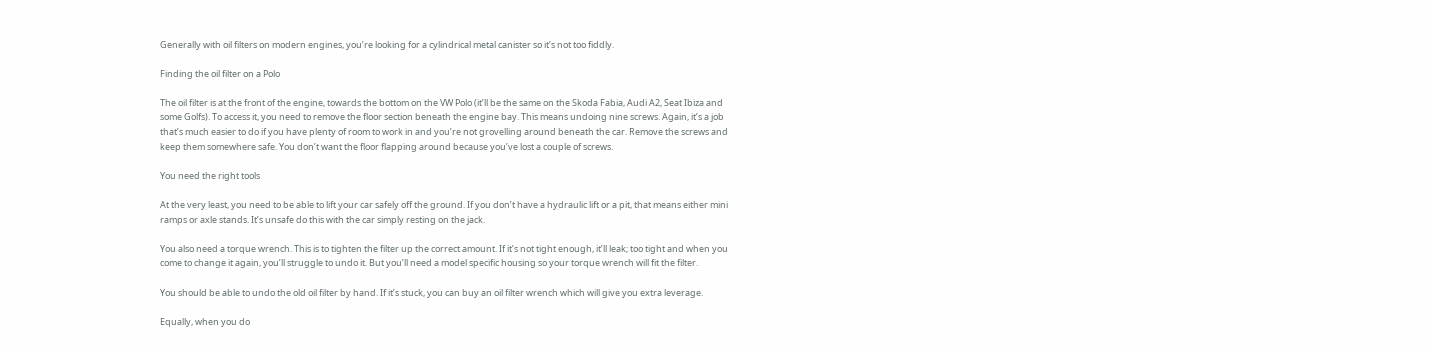Generally with oil filters on modern engines, you’re looking for a cylindrical metal canister so it’s not too fiddly.

Finding the oil filter on a Polo

The oil filter is at the front of the engine, towards the bottom on the VW Polo (it’ll be the same on the Skoda Fabia, Audi A2, Seat Ibiza and some Golfs). To access it, you need to remove the floor section beneath the engine bay. This means undoing nine screws. Again, it’s a job that’s much easier to do if you have plenty of room to work in and you’re not grovelling around beneath the car. Remove the screws and keep them somewhere safe. You don’t want the floor flapping around because you’ve lost a couple of screws.

You need the right tools

At the very least, you need to be able to lift your car safely off the ground. If you don’t have a hydraulic lift or a pit, that means either mini ramps or axle stands. It’s unsafe do this with the car simply resting on the jack.

You also need a torque wrench. This is to tighten the filter up the correct amount. If it’s not tight enough, it’ll leak; too tight and when you come to change it again, you’ll struggle to undo it. But you’ll need a model specific housing so your torque wrench will fit the filter.

You should be able to undo the old oil filter by hand. If it’s stuck, you can buy an oil filter wrench which will give you extra leverage.

Equally, when you do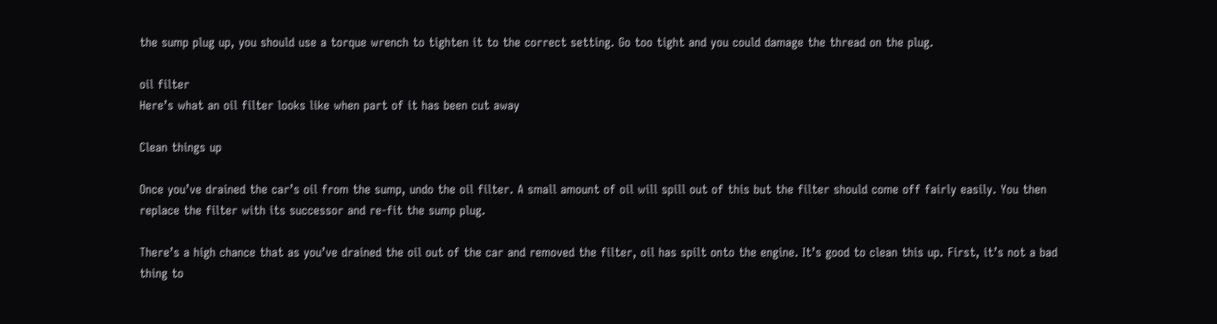the sump plug up, you should use a torque wrench to tighten it to the correct setting. Go too tight and you could damage the thread on the plug.

oil filter
Here’s what an oil filter looks like when part of it has been cut away

Clean things up

Once you’ve drained the car’s oil from the sump, undo the oil filter. A small amount of oil will spill out of this but the filter should come off fairly easily. You then replace the filter with its successor and re-fit the sump plug.

There’s a high chance that as you’ve drained the oil out of the car and removed the filter, oil has spilt onto the engine. It’s good to clean this up. First, it’s not a bad thing to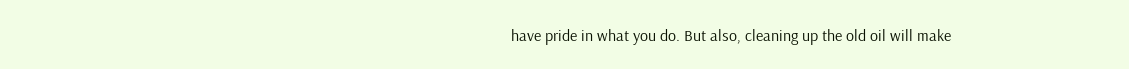have pride in what you do. But also, cleaning up the old oil will make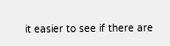it easier to see if there are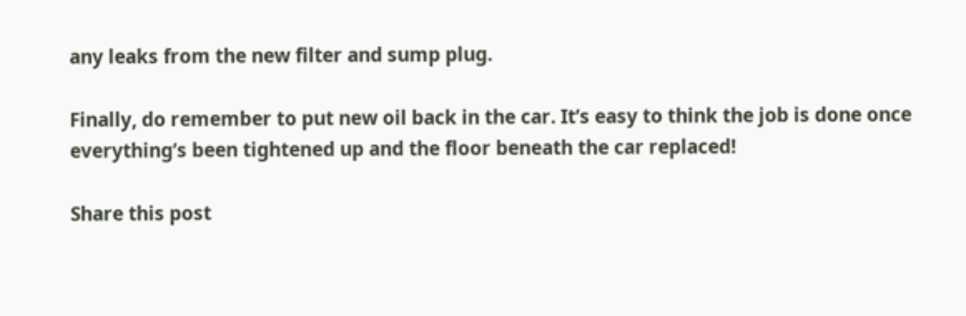any leaks from the new filter and sump plug.

Finally, do remember to put new oil back in the car. It’s easy to think the job is done once everything’s been tightened up and the floor beneath the car replaced!

Share this post